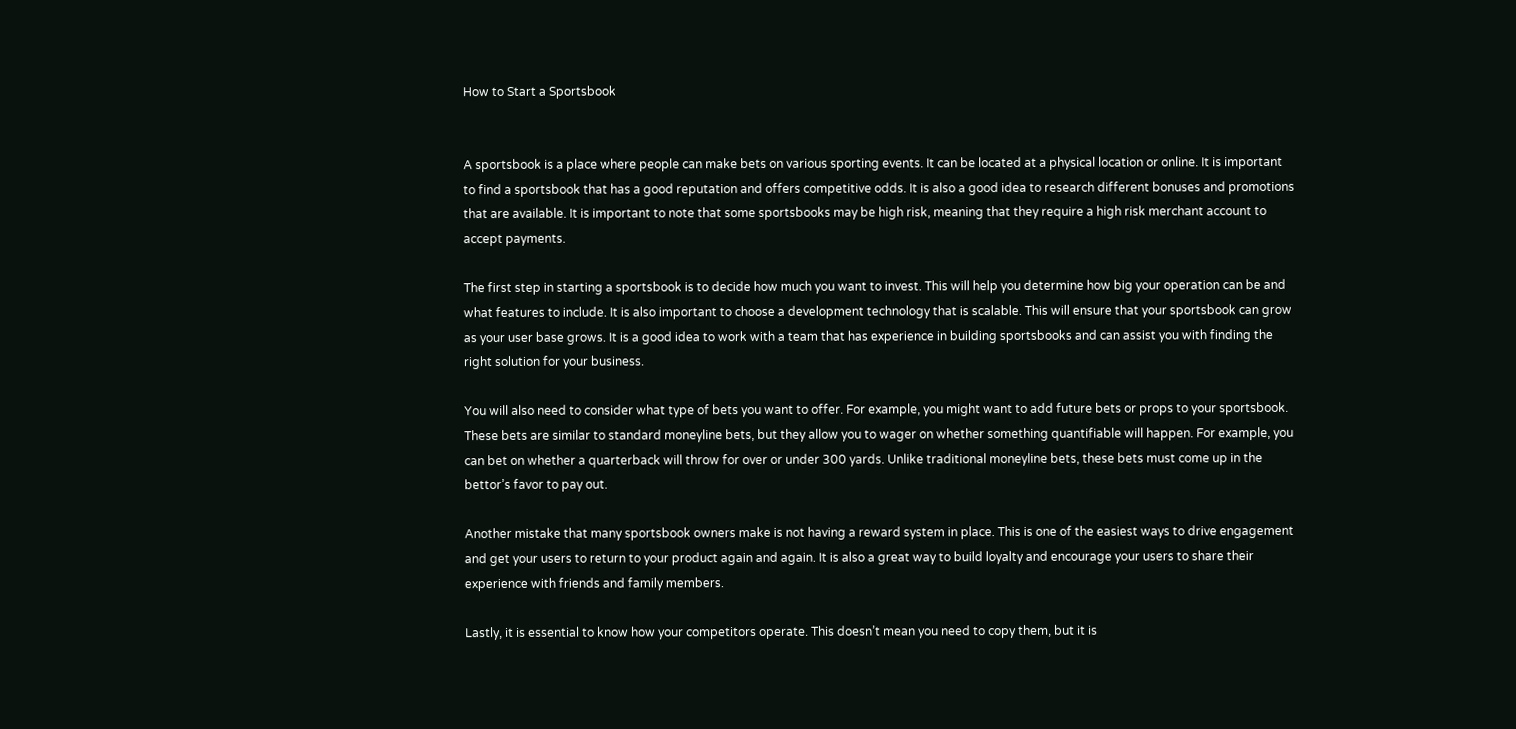How to Start a Sportsbook


A sportsbook is a place where people can make bets on various sporting events. It can be located at a physical location or online. It is important to find a sportsbook that has a good reputation and offers competitive odds. It is also a good idea to research different bonuses and promotions that are available. It is important to note that some sportsbooks may be high risk, meaning that they require a high risk merchant account to accept payments.

The first step in starting a sportsbook is to decide how much you want to invest. This will help you determine how big your operation can be and what features to include. It is also important to choose a development technology that is scalable. This will ensure that your sportsbook can grow as your user base grows. It is a good idea to work with a team that has experience in building sportsbooks and can assist you with finding the right solution for your business.

You will also need to consider what type of bets you want to offer. For example, you might want to add future bets or props to your sportsbook. These bets are similar to standard moneyline bets, but they allow you to wager on whether something quantifiable will happen. For example, you can bet on whether a quarterback will throw for over or under 300 yards. Unlike traditional moneyline bets, these bets must come up in the bettor’s favor to pay out.

Another mistake that many sportsbook owners make is not having a reward system in place. This is one of the easiest ways to drive engagement and get your users to return to your product again and again. It is also a great way to build loyalty and encourage your users to share their experience with friends and family members.

Lastly, it is essential to know how your competitors operate. This doesn’t mean you need to copy them, but it is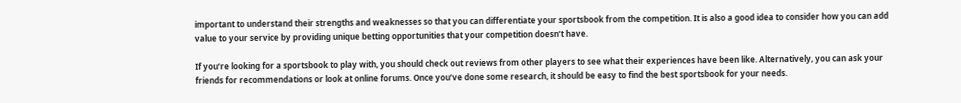important to understand their strengths and weaknesses so that you can differentiate your sportsbook from the competition. It is also a good idea to consider how you can add value to your service by providing unique betting opportunities that your competition doesn’t have.

If you’re looking for a sportsbook to play with, you should check out reviews from other players to see what their experiences have been like. Alternatively, you can ask your friends for recommendations or look at online forums. Once you’ve done some research, it should be easy to find the best sportsbook for your needs.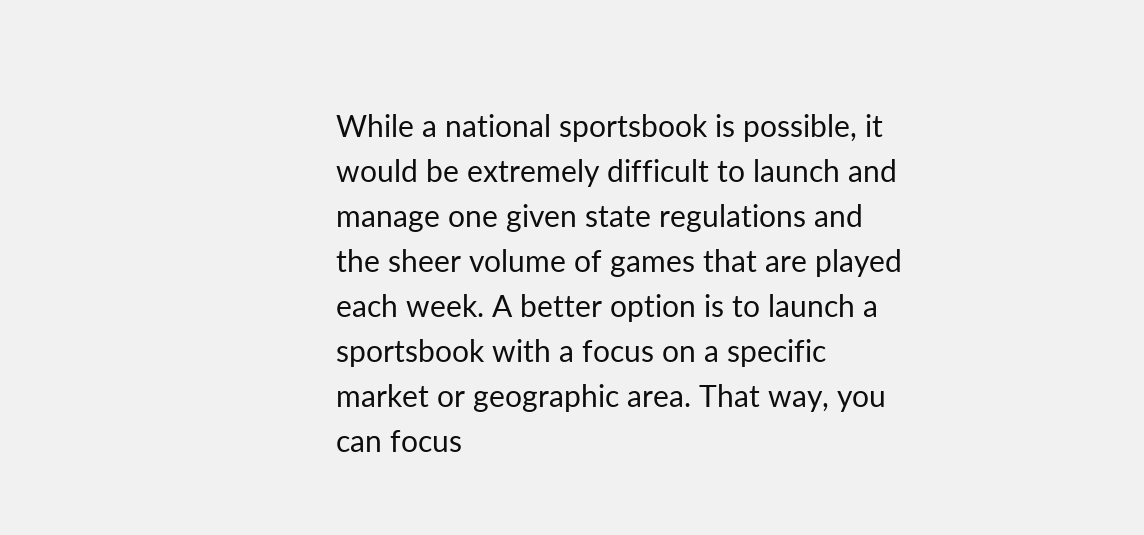While a national sportsbook is possible, it would be extremely difficult to launch and manage one given state regulations and the sheer volume of games that are played each week. A better option is to launch a sportsbook with a focus on a specific market or geographic area. That way, you can focus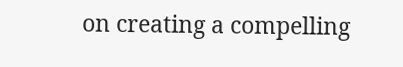on creating a compelling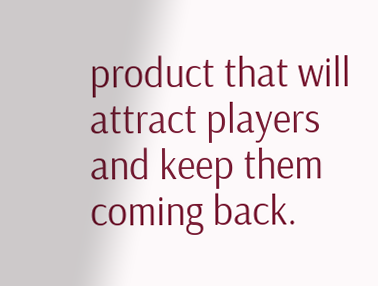product that will attract players and keep them coming back.